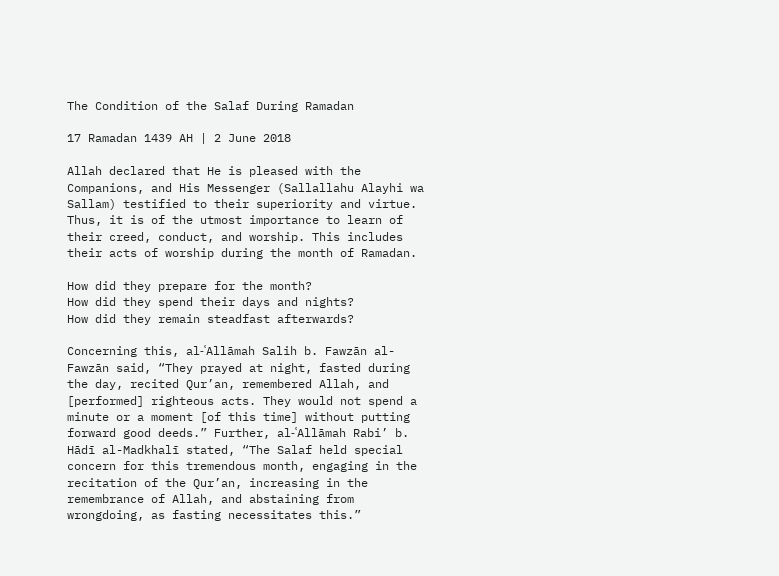The Condition of the Salaf During Ramadan

17 Ramadan 1439 AH | 2 June 2018

Allah declared that He is pleased with the Companions, and His Messenger (Sallallahu Alayhi wa Sallam) testified to their superiority and virtue. Thus, it is of the utmost importance to learn of their creed, conduct, and worship. This includes their acts of worship during the month of Ramadan.

How did they prepare for the month?
How did they spend their days and nights?
How did they remain steadfast afterwards?

Concerning this, al-ʿAllāmah Salih b. Fawzān al-Fawzān said, “They prayed at night, fasted during the day, recited Qur’an, remembered Allah, and [performed] righteous acts. They would not spend a minute or a moment [of this time] without putting forward good deeds.” Further, al-ʿAllāmah Rabi’ b. Hādī al-Madkhalī stated, “The Salaf held special concern for this tremendous month, engaging in the recitation of the Qur’an, increasing in the remembrance of Allah, and abstaining from wrongdoing, as fasting necessitates this.”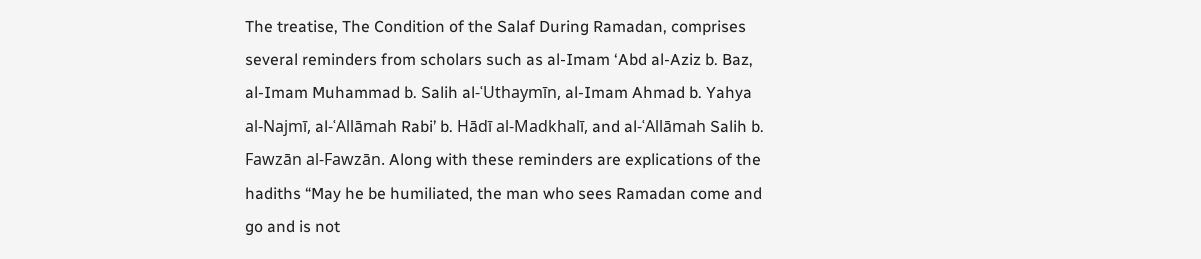The treatise, The Condition of the Salaf During Ramadan, comprises several reminders from scholars such as al-Imam ‘Abd al-Aziz b. Baz, al-Imam Muhammad b. Salih al-ʿUthaymīn, al-Imam Ahmad b. Yahya al-Najmī, al-ʿAllāmah Rabi’ b. Hādī al-Madkhalī, and al-ʿAllāmah Salih b. Fawzān al-Fawzān. Along with these reminders are explications of the hadiths “May he be humiliated, the man who sees Ramadan come and go and is not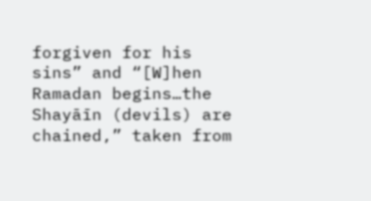forgiven for his sins” and “[W]hen Ramadan begins…the Shayāīn (devils) are chained,” taken from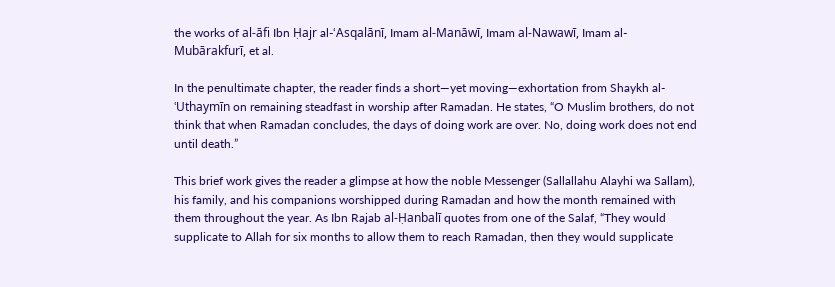the works of al-āfi Ibn Ḥajr al-‘Asqalānī, Imam al-Manāwī, Imam al-Nawawī, Imam al-Mubārakfurī, et al.

In the penultimate chapter, the reader finds a short—yet moving—exhortation from Shaykh al-ʿUthaymīn on remaining steadfast in worship after Ramadan. He states, “O Muslim brothers, do not think that when Ramadan concludes, the days of doing work are over. No, doing work does not end until death.”

This brief work gives the reader a glimpse at how the noble Messenger (Sallallahu Alayhi wa Sallam), his family, and his companions worshipped during Ramadan and how the month remained with them throughout the year. As Ibn Rajab al-Ḥanbalī quotes from one of the Salaf, “They would supplicate to Allah for six months to allow them to reach Ramadan, then they would supplicate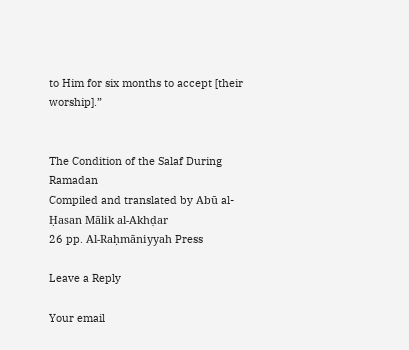to Him for six months to accept [their worship].”


The Condition of the Salaf During Ramadan
Compiled and translated by Abū al-Ḥasan Mālik al-Akhḍar
26 pp. Al-Raḥmāniyyah Press

Leave a Reply

Your email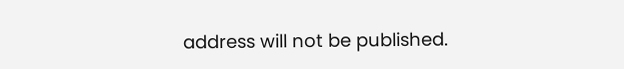address will not be published.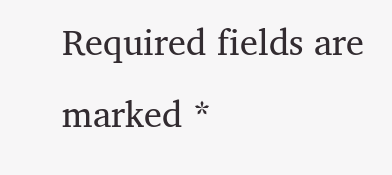Required fields are marked *